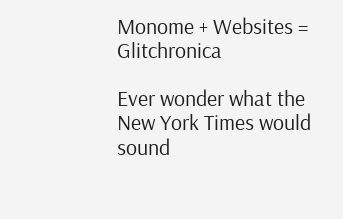Monome + Websites = Glitchronica

Ever wonder what the New York Times would sound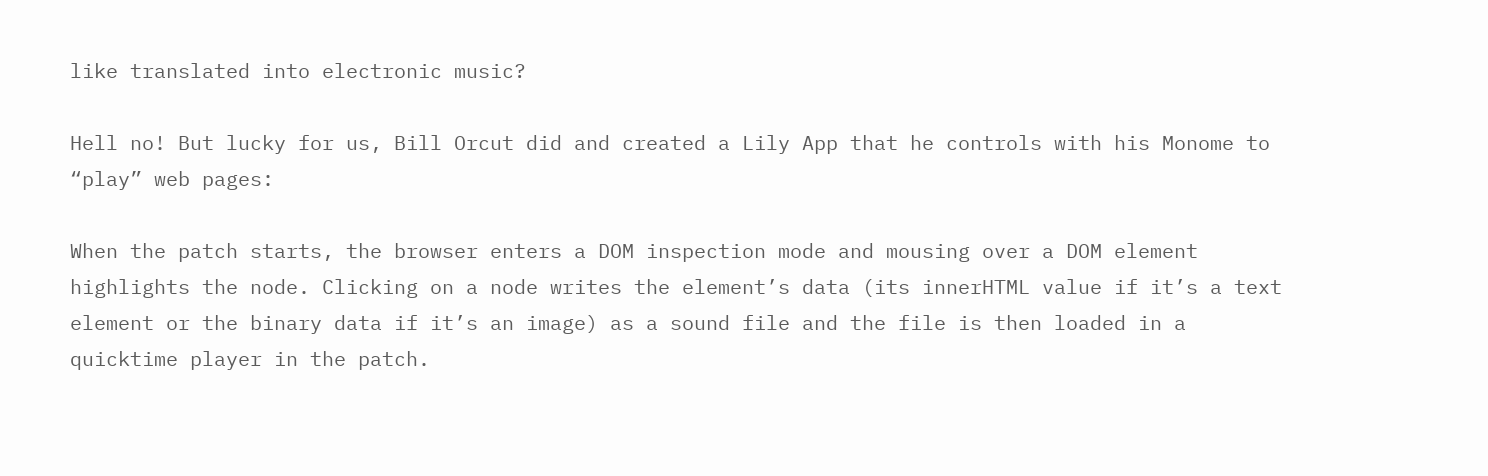like translated into electronic music?

Hell no! But lucky for us, Bill Orcut did and created a Lily App that he controls with his Monome to “play” web pages:

When the patch starts, the browser enters a DOM inspection mode and mousing over a DOM element highlights the node. Clicking on a node writes the element’s data (its innerHTML value if it’s a text element or the binary data if it’s an image) as a sound file and the file is then loaded in a quicktime player in the patch.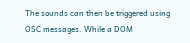The sounds can then be triggered using OSC messages. While a DOM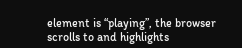element is “playing”, the browser scrolls to and highlights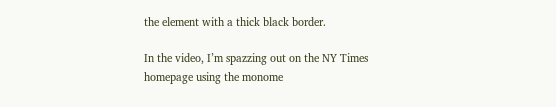the element with a thick black border.

In the video, I’m spazzing out on the NY Times homepage using the monome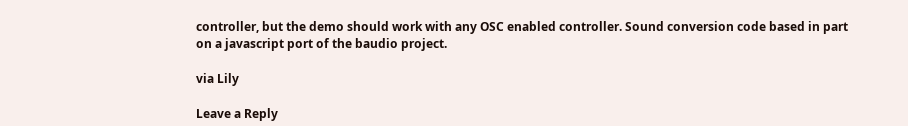controller, but the demo should work with any OSC enabled controller. Sound conversion code based in part on a javascript port of the baudio project.

via Lily

Leave a Reply